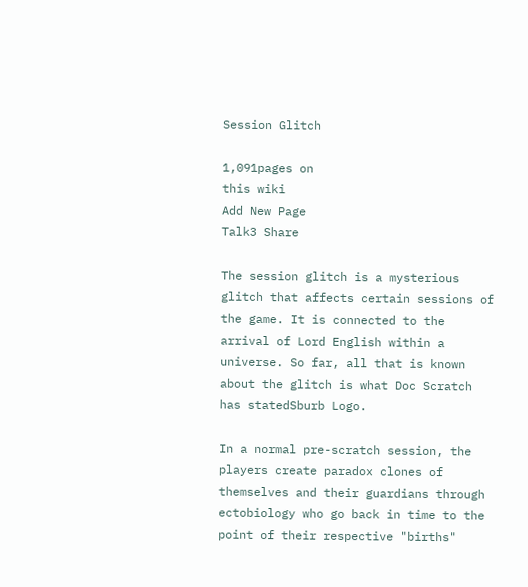Session Glitch

1,091pages on
this wiki
Add New Page
Talk3 Share

The session glitch is a mysterious glitch that affects certain sessions of the game. It is connected to the arrival of Lord English within a universe. So far, all that is known about the glitch is what Doc Scratch has statedSburb Logo.

In a normal pre-scratch session, the players create paradox clones of themselves and their guardians through ectobiology who go back in time to the point of their respective "births"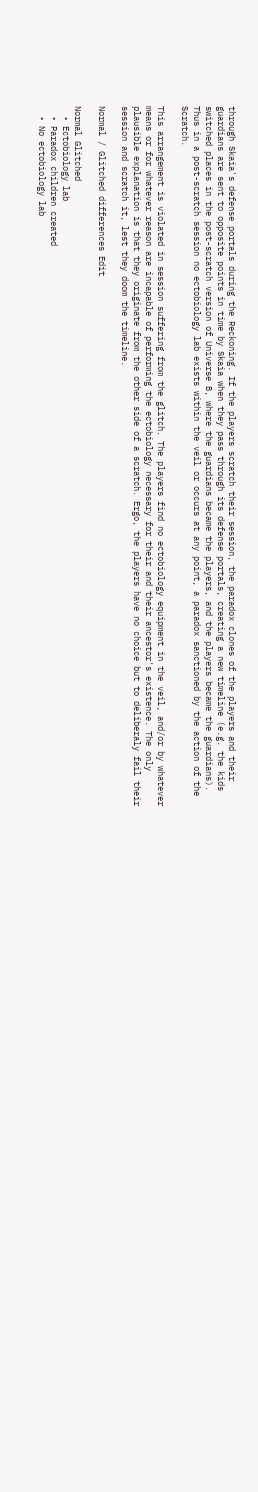through Skaia's defense portals during the Reckoning. If the players scratch their session, the paradox clones of the players and their guardians are sent to opposite points in time by Skaia when they pass through its defense portals, creating a new timeline (e.g. the kids switched places in the post-scratch version of Universe B, where the guardians became the players, and the players became the guardians). Thus in a post-scratch session no ectobiology lab exists within the veil or occurs at any point, a paradox sanctioned by the action of the Scratch.

This arrangement is violated in session suffering from the glitch. The players find no ectobiology equipment in the veil, and/or by whatever means or for whatever reason are incapable of performing the ectobiology necessary for their and their ancestor's existence. The only plausible explanation is that they originate from the other side of a scratch. Ergo, the players have no choice but to deliberaly fail their session and scratch it, lest they doom the timeline.

Normal / Glitched differences Edit

Normal Glitched
  • Ectobiology lab
  • Paradox children created
  • No ectobiology lab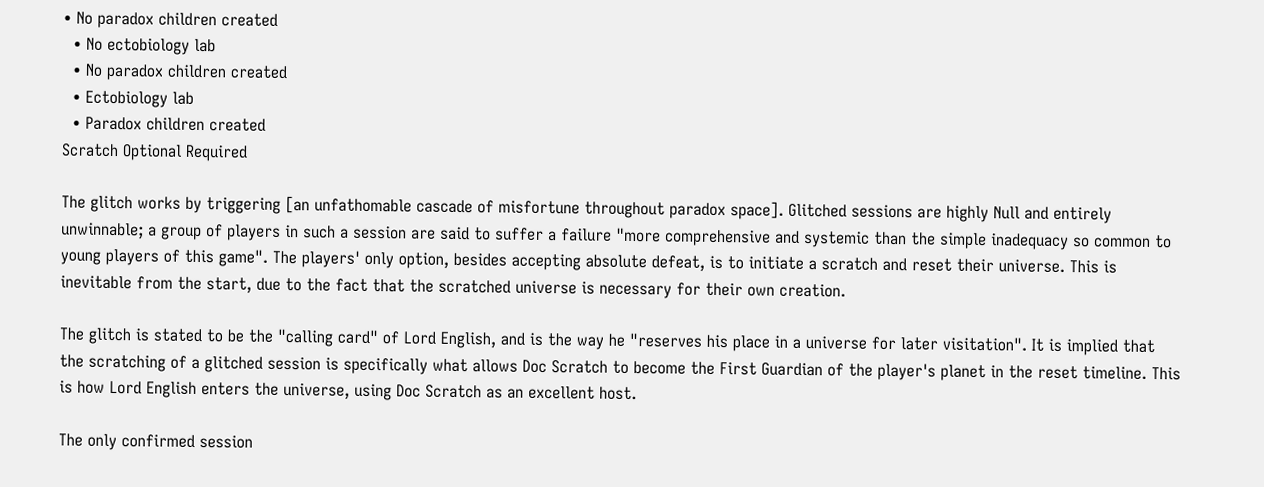• No paradox children created
  • No ectobiology lab
  • No paradox children created
  • Ectobiology lab
  • Paradox children created
Scratch Optional Required

The glitch works by triggering [an unfathomable cascade of misfortune throughout paradox space]. Glitched sessions are highly Null and entirely unwinnable; a group of players in such a session are said to suffer a failure "more comprehensive and systemic than the simple inadequacy so common to young players of this game". The players' only option, besides accepting absolute defeat, is to initiate a scratch and reset their universe. This is inevitable from the start, due to the fact that the scratched universe is necessary for their own creation.

The glitch is stated to be the "calling card" of Lord English, and is the way he "reserves his place in a universe for later visitation". It is implied that the scratching of a glitched session is specifically what allows Doc Scratch to become the First Guardian of the player's planet in the reset timeline. This is how Lord English enters the universe, using Doc Scratch as an excellent host.

The only confirmed session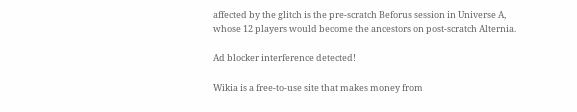affected by the glitch is the pre-scratch Beforus session in Universe A, whose 12 players would become the ancestors on post-scratch Alternia.

Ad blocker interference detected!

Wikia is a free-to-use site that makes money from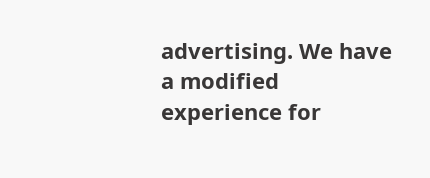advertising. We have a modified experience for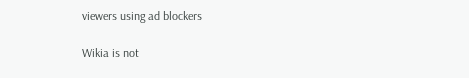viewers using ad blockers

Wikia is not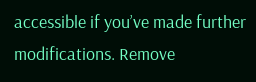accessible if you’ve made further modifications. Remove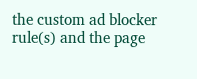the custom ad blocker rule(s) and the page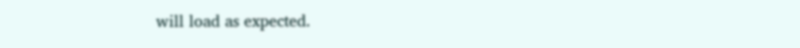will load as expected.